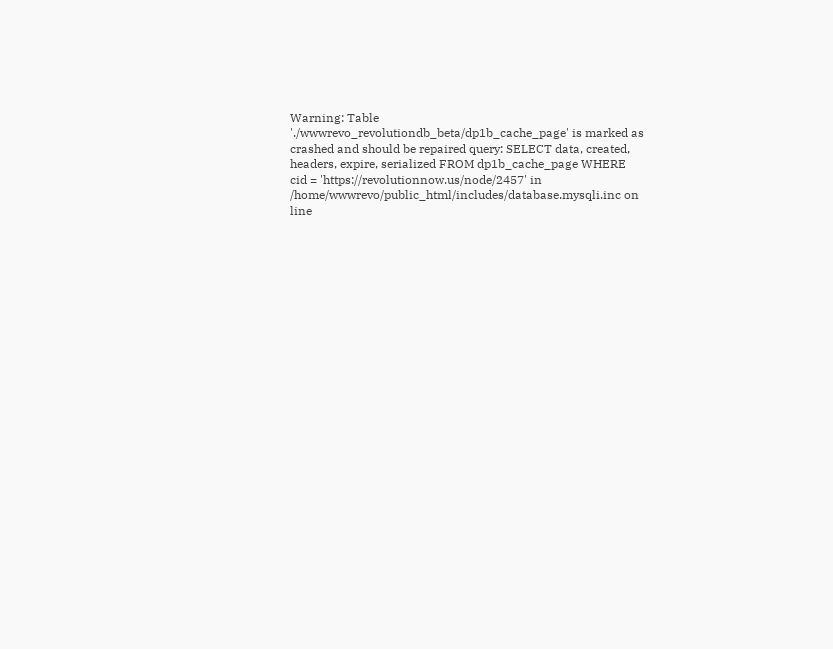Warning: Table './wwwrevo_revolutiondb_beta/dp1b_cache_page' is marked as crashed and should be repaired query: SELECT data, created, headers, expire, serialized FROM dp1b_cache_page WHERE cid = 'https://revolutionnow.us/node/2457' in /home/wwwrevo/public_html/includes/database.mysqli.inc on line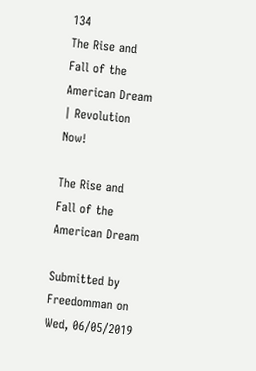134
The Rise and Fall of the American Dream | Revolution Now!

The Rise and Fall of the American Dream

Submitted by Freedomman on Wed, 06/05/2019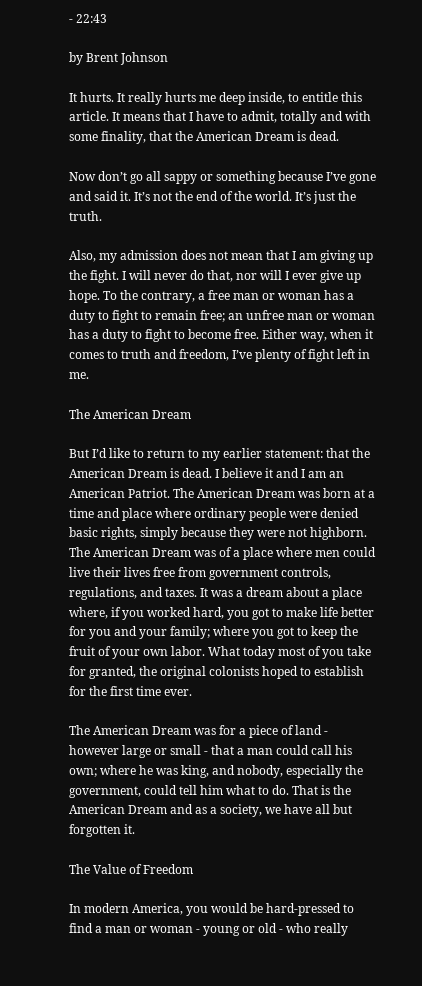- 22:43

by Brent Johnson

It hurts. It really hurts me deep inside, to entitle this article. It means that I have to admit, totally and with some finality, that the American Dream is dead.

Now don’t go all sappy or something because I’ve gone and said it. It’s not the end of the world. It’s just the truth.

Also, my admission does not mean that I am giving up the fight. I will never do that, nor will I ever give up hope. To the contrary, a free man or woman has a duty to fight to remain free; an unfree man or woman has a duty to fight to become free. Either way, when it comes to truth and freedom, I’ve plenty of fight left in me.

The American Dream

But I’d like to return to my earlier statement: that the American Dream is dead. I believe it and I am an American Patriot. The American Dream was born at a time and place where ordinary people were denied basic rights, simply because they were not highborn. The American Dream was of a place where men could live their lives free from government controls, regulations, and taxes. It was a dream about a place where, if you worked hard, you got to make life better for you and your family; where you got to keep the fruit of your own labor. What today most of you take for granted, the original colonists hoped to establish for the first time ever.

The American Dream was for a piece of land - however large or small - that a man could call his own; where he was king, and nobody, especially the government, could tell him what to do. That is the American Dream and as a society, we have all but forgotten it.

The Value of Freedom

In modern America, you would be hard-pressed to find a man or woman - young or old - who really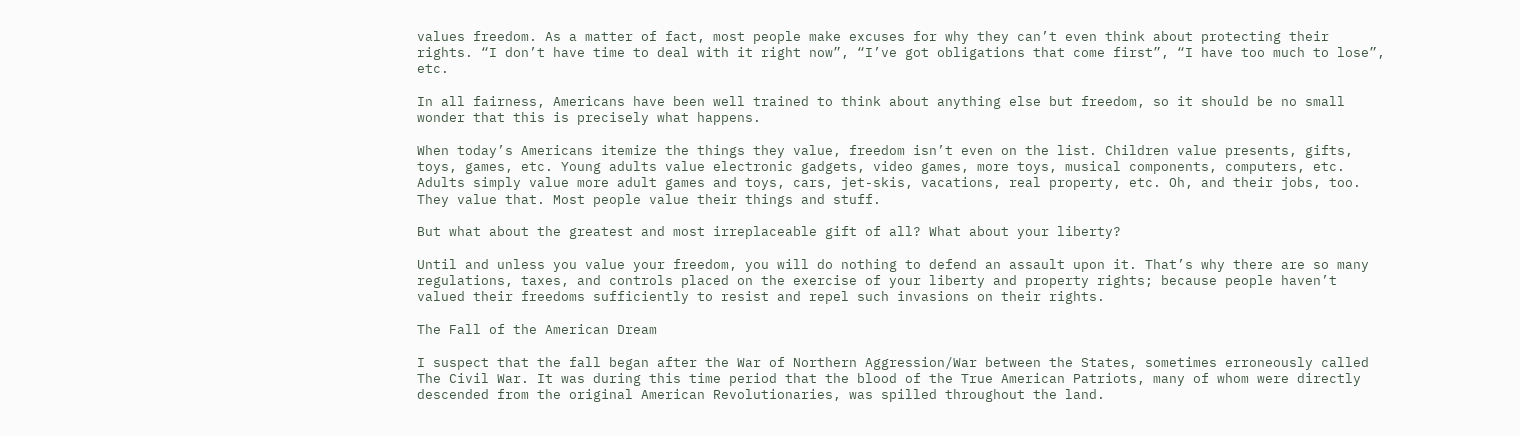values freedom. As a matter of fact, most people make excuses for why they can’t even think about protecting their rights. “I don’t have time to deal with it right now”, “I’ve got obligations that come first”, “I have too much to lose”, etc.

In all fairness, Americans have been well trained to think about anything else but freedom, so it should be no small wonder that this is precisely what happens.

When today’s Americans itemize the things they value, freedom isn’t even on the list. Children value presents, gifts, toys, games, etc. Young adults value electronic gadgets, video games, more toys, musical components, computers, etc. Adults simply value more adult games and toys, cars, jet-skis, vacations, real property, etc. Oh, and their jobs, too. They value that. Most people value their things and stuff.

But what about the greatest and most irreplaceable gift of all? What about your liberty?

Until and unless you value your freedom, you will do nothing to defend an assault upon it. That’s why there are so many regulations, taxes, and controls placed on the exercise of your liberty and property rights; because people haven’t valued their freedoms sufficiently to resist and repel such invasions on their rights.

The Fall of the American Dream

I suspect that the fall began after the War of Northern Aggression/War between the States, sometimes erroneously called The Civil War. It was during this time period that the blood of the True American Patriots, many of whom were directly descended from the original American Revolutionaries, was spilled throughout the land.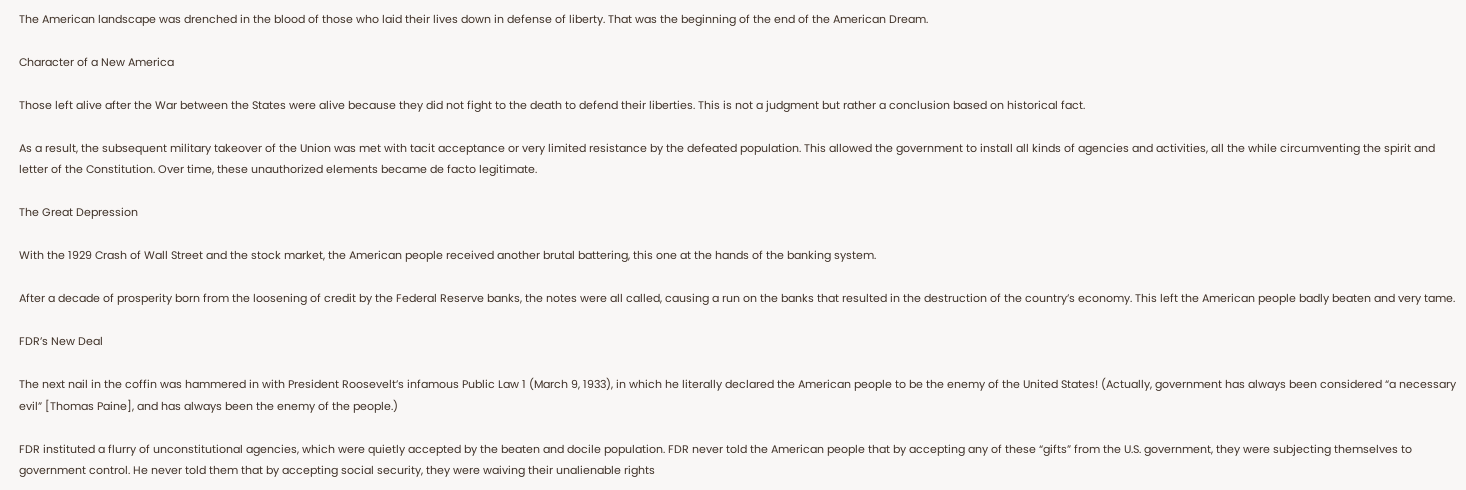The American landscape was drenched in the blood of those who laid their lives down in defense of liberty. That was the beginning of the end of the American Dream.

Character of a New America

Those left alive after the War between the States were alive because they did not fight to the death to defend their liberties. This is not a judgment but rather a conclusion based on historical fact.

As a result, the subsequent military takeover of the Union was met with tacit acceptance or very limited resistance by the defeated population. This allowed the government to install all kinds of agencies and activities, all the while circumventing the spirit and letter of the Constitution. Over time, these unauthorized elements became de facto legitimate.

The Great Depression

With the 1929 Crash of Wall Street and the stock market, the American people received another brutal battering, this one at the hands of the banking system.

After a decade of prosperity born from the loosening of credit by the Federal Reserve banks, the notes were all called, causing a run on the banks that resulted in the destruction of the country’s economy. This left the American people badly beaten and very tame.

FDR’s New Deal

The next nail in the coffin was hammered in with President Roosevelt’s infamous Public Law 1 (March 9, 1933), in which he literally declared the American people to be the enemy of the United States! (Actually, government has always been considered “a necessary evil” [Thomas Paine], and has always been the enemy of the people.)

FDR instituted a flurry of unconstitutional agencies, which were quietly accepted by the beaten and docile population. FDR never told the American people that by accepting any of these “gifts” from the U.S. government, they were subjecting themselves to government control. He never told them that by accepting social security, they were waiving their unalienable rights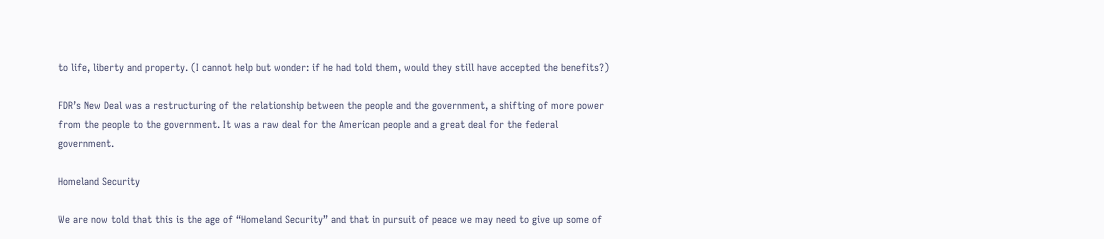to life, liberty and property. (I cannot help but wonder: if he had told them, would they still have accepted the benefits?)

FDR’s New Deal was a restructuring of the relationship between the people and the government, a shifting of more power from the people to the government. It was a raw deal for the American people and a great deal for the federal government.

Homeland Security

We are now told that this is the age of “Homeland Security” and that in pursuit of peace we may need to give up some of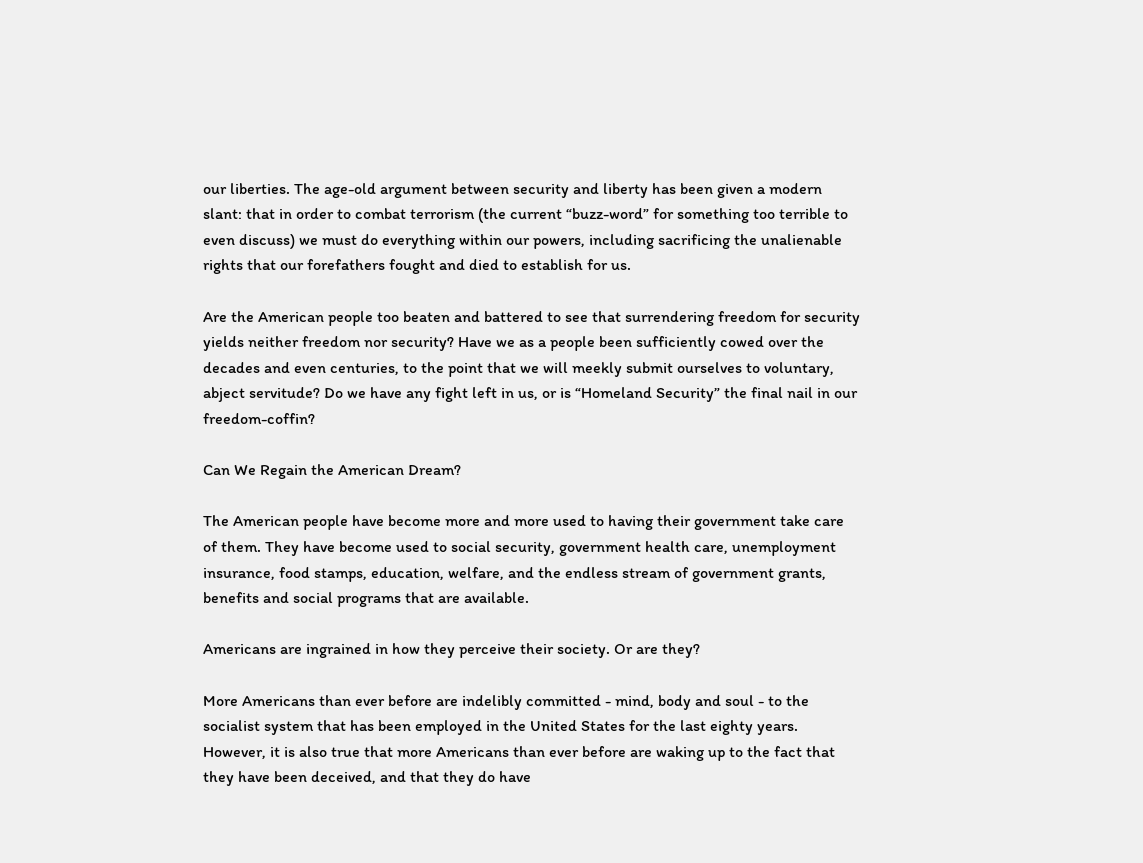our liberties. The age-old argument between security and liberty has been given a modern slant: that in order to combat terrorism (the current “buzz-word” for something too terrible to even discuss) we must do everything within our powers, including sacrificing the unalienable rights that our forefathers fought and died to establish for us.

Are the American people too beaten and battered to see that surrendering freedom for security yields neither freedom nor security? Have we as a people been sufficiently cowed over the decades and even centuries, to the point that we will meekly submit ourselves to voluntary, abject servitude? Do we have any fight left in us, or is “Homeland Security” the final nail in our freedom-coffin?

Can We Regain the American Dream?

The American people have become more and more used to having their government take care of them. They have become used to social security, government health care, unemployment insurance, food stamps, education, welfare, and the endless stream of government grants, benefits and social programs that are available.

Americans are ingrained in how they perceive their society. Or are they?

More Americans than ever before are indelibly committed - mind, body and soul - to the socialist system that has been employed in the United States for the last eighty years. However, it is also true that more Americans than ever before are waking up to the fact that they have been deceived, and that they do have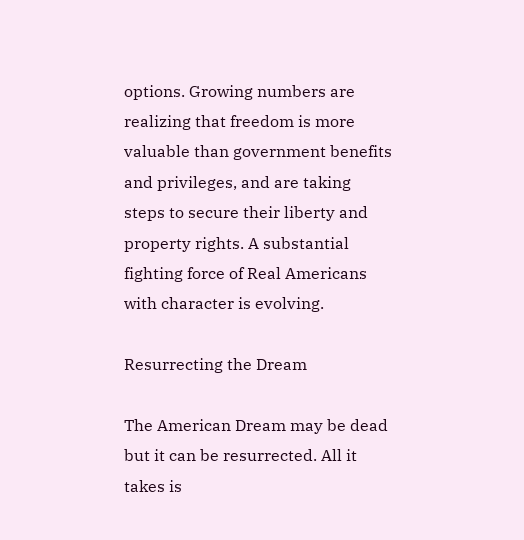options. Growing numbers are realizing that freedom is more valuable than government benefits and privileges, and are taking steps to secure their liberty and property rights. A substantial fighting force of Real Americans with character is evolving.

Resurrecting the Dream

The American Dream may be dead but it can be resurrected. All it takes is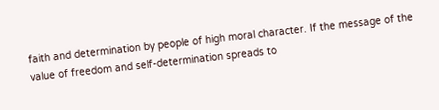faith and determination by people of high moral character. If the message of the value of freedom and self-determination spreads to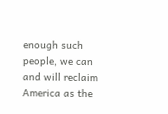enough such people, we can and will reclaim America as the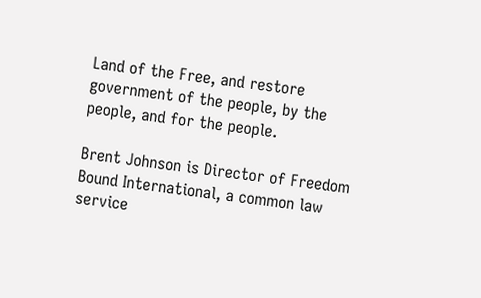Land of the Free, and restore government of the people, by the people, and for the people.

Brent Johnson is Director of Freedom Bound International, a common law service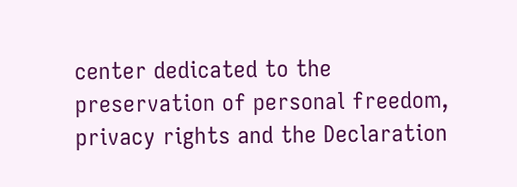center dedicated to the preservation of personal freedom, privacy rights and the Declaration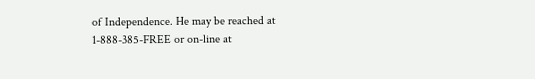of Independence. He may be reached at 1-888-385-FREE or on-line at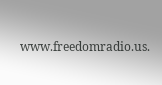www.freedomradio.us.